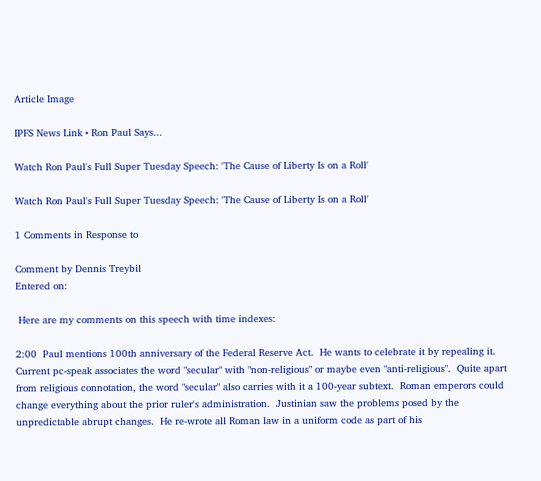Article Image

IPFS News Link • Ron Paul Says...

Watch Ron Paul's Full Super Tuesday Speech: 'The Cause of Liberty Is on a Roll'

Watch Ron Paul's Full Super Tuesday Speech: 'The Cause of Liberty Is on a Roll'

1 Comments in Response to

Comment by Dennis Treybil
Entered on:

 Here are my comments on this speech with time indexes:

2:00  Paul mentions 100th anniversary of the Federal Reserve Act.  He wants to celebrate it by repealing it.  Current pc-speak associates the word "secular" with "non-religious" or maybe even "anti-religious".  Quite apart from religious connotation, the word "secular" also carries with it a 100-year subtext.  Roman emperors could change everything about the prior ruler's administration.  Justinian saw the problems posed by the unpredictable abrupt changes.  He re-wrote all Roman law in a uniform code as part of his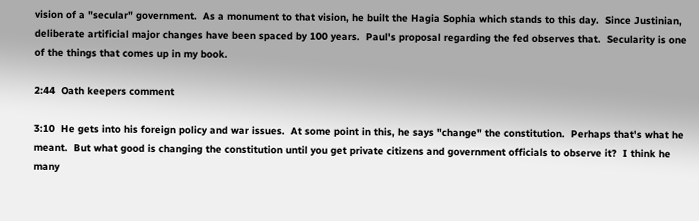vision of a "secular" government.  As a monument to that vision, he built the Hagia Sophia which stands to this day.  Since Justinian, deliberate artificial major changes have been spaced by 100 years.  Paul's proposal regarding the fed observes that.  Secularity is one of the things that comes up in my book.

2:44  Oath keepers comment

3:10  He gets into his foreign policy and war issues.  At some point in this, he says "change" the constitution.  Perhaps that's what he meant.  But what good is changing the constitution until you get private citizens and government officials to observe it?  I think he many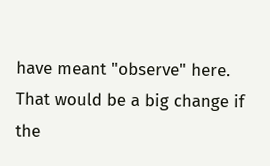have meant "observe" here.  That would be a big change if the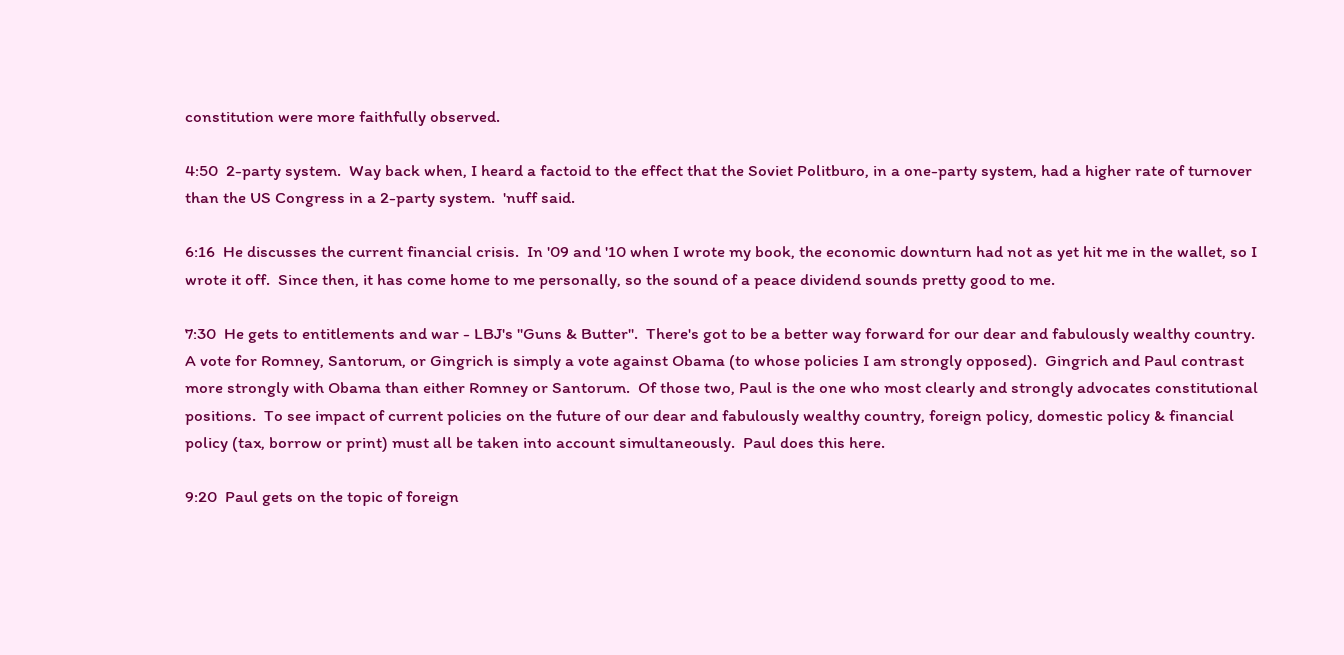constitution were more faithfully observed.

4:50  2-party system.  Way back when, I heard a factoid to the effect that the Soviet Politburo, in a one-party system, had a higher rate of turnover than the US Congress in a 2-party system.  'nuff said.

6:16  He discusses the current financial crisis.  In '09 and '10 when I wrote my book, the economic downturn had not as yet hit me in the wallet, so I wrote it off.  Since then, it has come home to me personally, so the sound of a peace dividend sounds pretty good to me.

7:30  He gets to entitlements and war - LBJ's "Guns & Butter".  There's got to be a better way forward for our dear and fabulously wealthy country.  A vote for Romney, Santorum, or Gingrich is simply a vote against Obama (to whose policies I am strongly opposed).  Gingrich and Paul contrast more strongly with Obama than either Romney or Santorum.  Of those two, Paul is the one who most clearly and strongly advocates constitutional positions.  To see impact of current policies on the future of our dear and fabulously wealthy country, foreign policy, domestic policy & financial policy (tax, borrow or print) must all be taken into account simultaneously.  Paul does this here.

9:20  Paul gets on the topic of foreign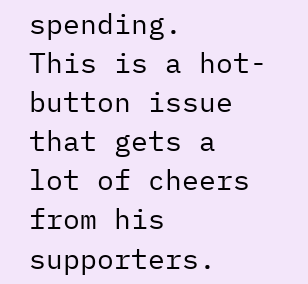spending.  This is a hot-button issue that gets a lot of cheers from his supporters.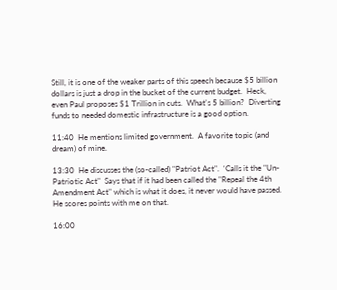Still, it is one of the weaker parts of this speech because $5 billion dollars is just a drop in the bucket of the current budget.  Heck, even Paul proposes $1 Trillion in cuts.  What's 5 billion?  Diverting funds to needed domestic infrastructure is a good option.

11:40  He mentions limited government.  A favorite topic (and dream) of mine.

13:30  He discusses the (so-called) "Patriot Act".  ‘Calls it the "Un-Patriotic Act"  Says that if it had been called the "Repeal the 4th Amendment Act" which is what it does, it never would have passed.  He scores points with me on that.

16:00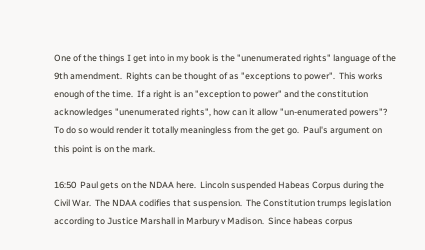One of the things I get into in my book is the "unenumerated rights" language of the 9th amendment.  Rights can be thought of as "exceptions to power".  This works enough of the time.  If a right is an "exception to power" and the constitution acknowledges "unenumerated rights", how can it allow "un-enumerated powers"?  To do so would render it totally meaningless from the get go.  Paul's argument on this point is on the mark.

16:50  Paul gets on the NDAA here.  Lincoln suspended Habeas Corpus during the Civil War.  The NDAA codifies that suspension.  The Constitution trumps legislation according to Justice Marshall in Marbury v Madison.  Since habeas corpus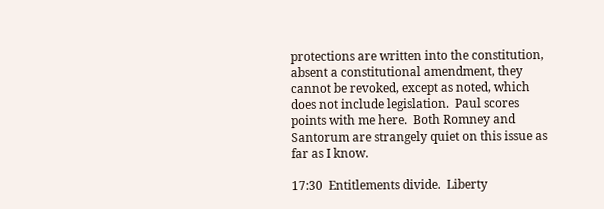protections are written into the constitution, absent a constitutional amendment, they cannot be revoked, except as noted, which does not include legislation.  Paul scores points with me here.  Both Romney and Santorum are strangely quiet on this issue as far as I know.

17:30  Entitlements divide.  Liberty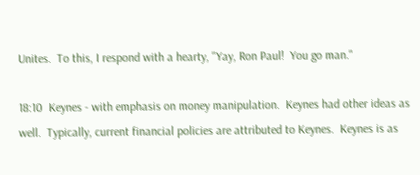Unites.  To this, I respond with a hearty, "Yay, Ron Paul!  You go man."

18:10  Keynes - with emphasis on money manipulation.  Keynes had other ideas as well.  Typically, current financial policies are attributed to Keynes.  Keynes is as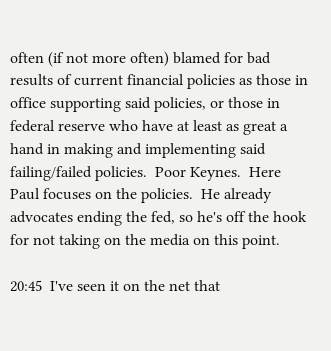often (if not more often) blamed for bad results of current financial policies as those in office supporting said policies, or those in federal reserve who have at least as great a hand in making and implementing said failing/failed policies.  Poor Keynes.  Here Paul focuses on the policies.  He already advocates ending the fed, so he's off the hook for not taking on the media on this point.

20:45  I've seen it on the net that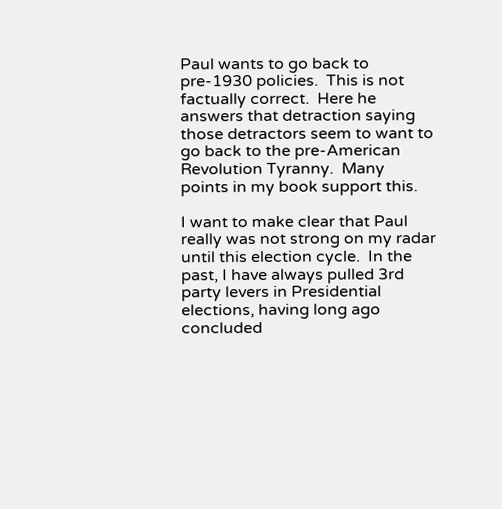Paul wants to go back to pre-1930 policies.  This is not factually correct.  Here he answers that detraction saying those detractors seem to want to go back to the pre-American Revolution Tyranny.  Many points in my book support this.

I want to make clear that Paul really was not strong on my radar until this election cycle.  In the past, I have always pulled 3rd party levers in Presidential elections, having long ago concluded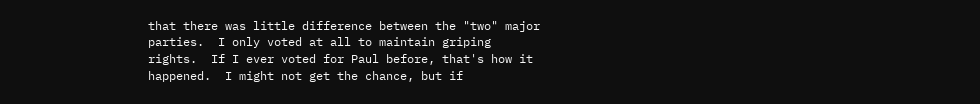that there was little difference between the "two" major parties.  I only voted at all to maintain griping rights.  If I ever voted for Paul before, that's how it happened.  I might not get the chance, but if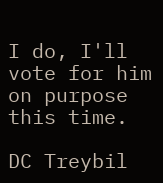I do, I'll vote for him on purpose this time.

DC Treybil